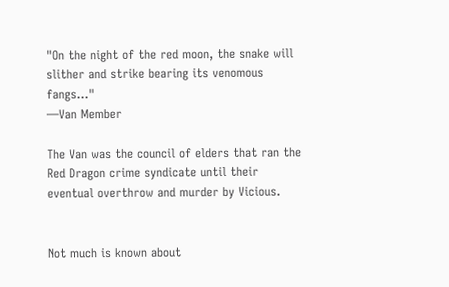"On the night of the red moon, the snake will slither and strike bearing its venomous fangs..."
―Van Member

The Van was the council of elders that ran the Red Dragon crime syndicate until their eventual overthrow and murder by Vicious.


Not much is known about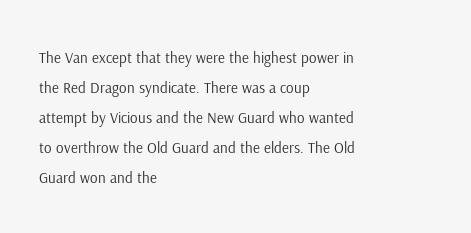The Van except that they were the highest power in the Red Dragon syndicate. There was a coup attempt by Vicious and the New Guard who wanted to overthrow the Old Guard and the elders. The Old Guard won and the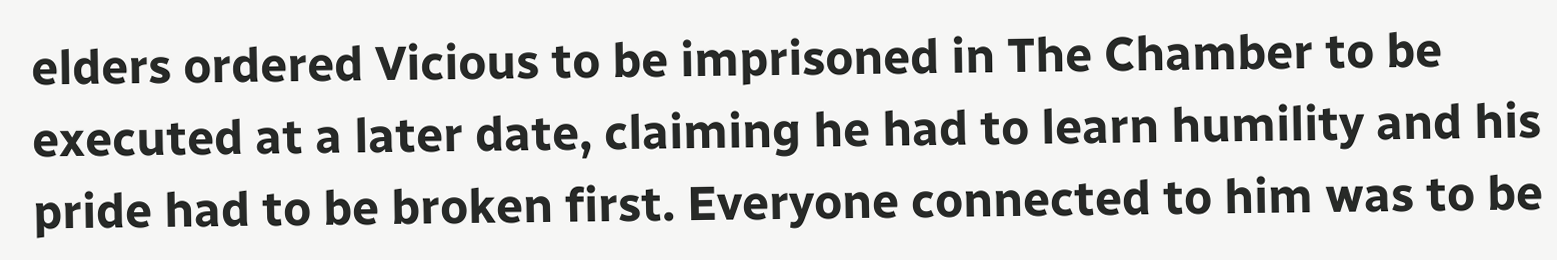elders ordered Vicious to be imprisoned in The Chamber to be executed at a later date, claiming he had to learn humility and his pride had to be broken first. Everyone connected to him was to be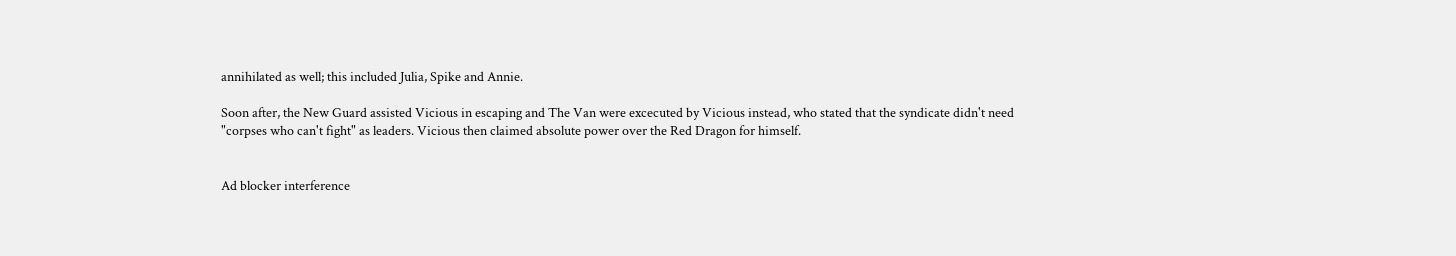annihilated as well; this included Julia, Spike and Annie.

Soon after, the New Guard assisted Vicious in escaping and The Van were excecuted by Vicious instead, who stated that the syndicate didn't need "corpses who can't fight" as leaders. Vicious then claimed absolute power over the Red Dragon for himself.


Ad blocker interference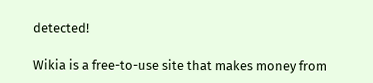detected!

Wikia is a free-to-use site that makes money from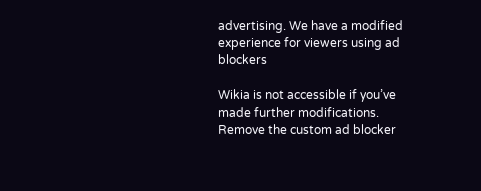advertising. We have a modified experience for viewers using ad blockers

Wikia is not accessible if you’ve made further modifications. Remove the custom ad blocker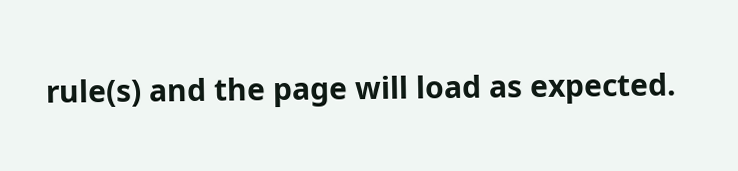rule(s) and the page will load as expected.